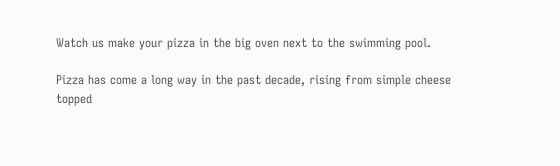Watch us make your pizza in the big oven next to the swimming pool.

Pizza has come a long way in the past decade, rising from simple cheese topped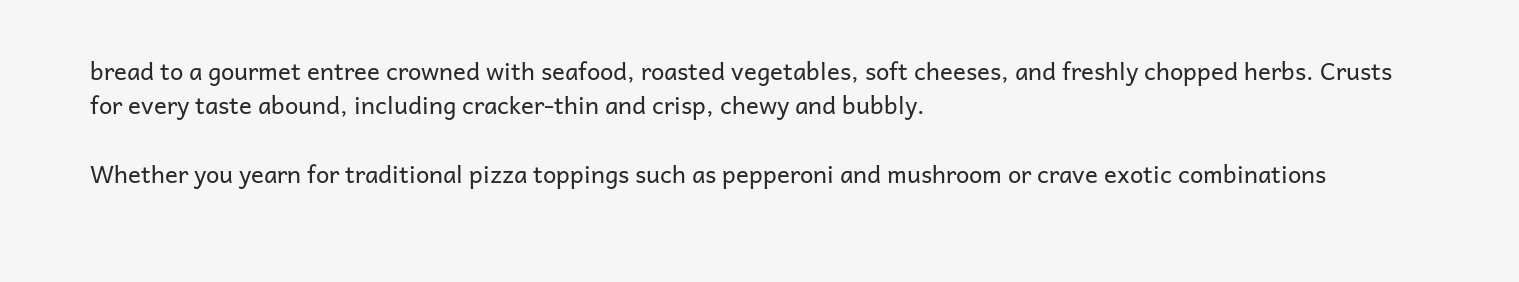bread to a gourmet entree crowned with seafood, roasted vegetables, soft cheeses, and freshly chopped herbs. Crusts for every taste abound, including cracker-thin and crisp, chewy and bubbly.

Whether you yearn for traditional pizza toppings such as pepperoni and mushroom or crave exotic combinations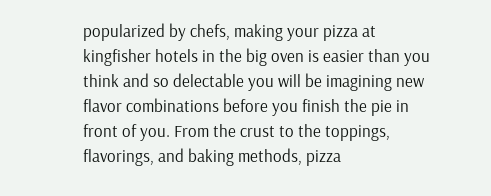popularized by chefs, making your pizza at kingfisher hotels in the big oven is easier than you think and so delectable you will be imagining new flavor combinations before you finish the pie in front of you. From the crust to the toppings, flavorings, and baking methods, pizza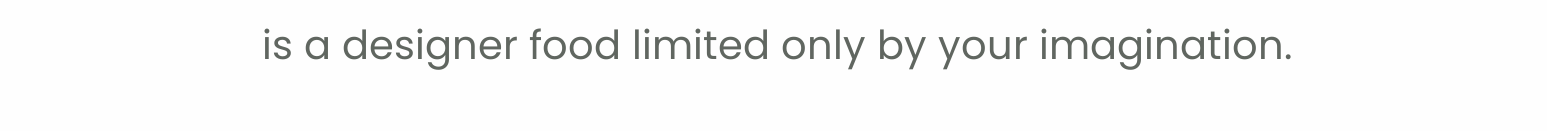is a designer food limited only by your imagination.